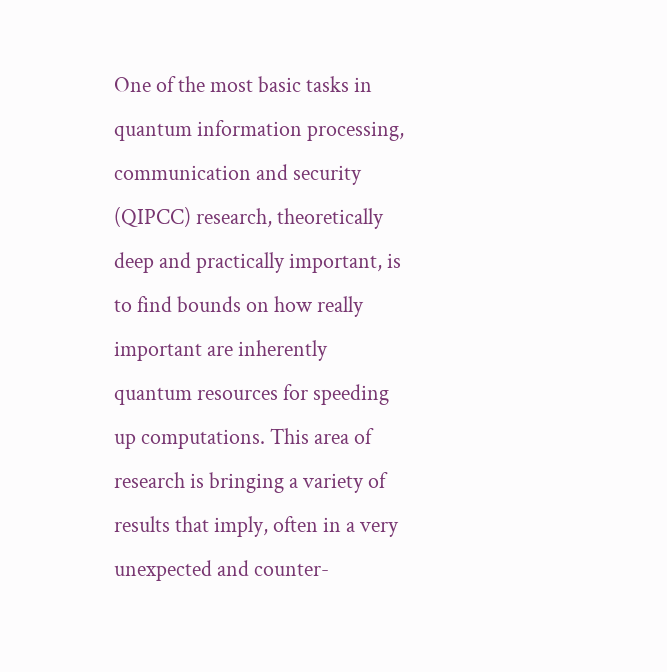One of the most basic tasks in quantum information processing, communication and security (QIPCC) research, theoretically deep and practically important, is to find bounds on how really important are inherently quantum resources for speeding up computations. This area of research is bringing a variety of results that imply, often in a very unexpected and counter-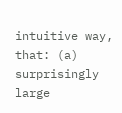intuitive way, that: (a) surprisingly large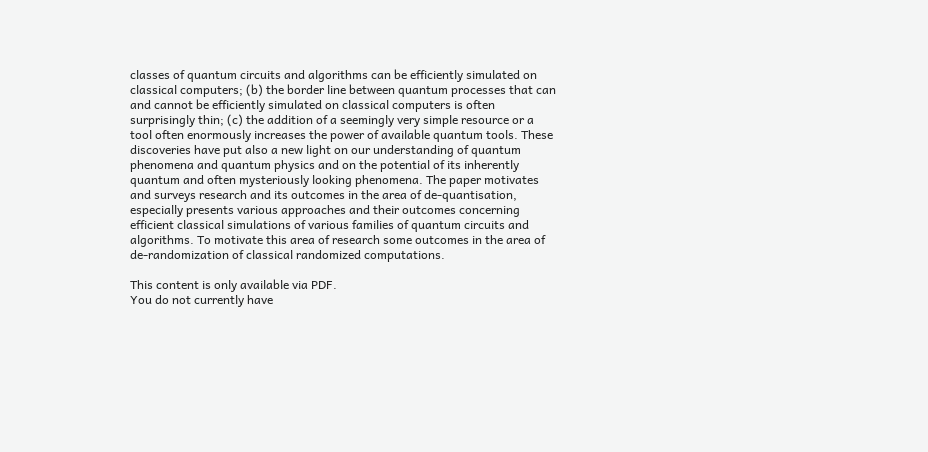classes of quantum circuits and algorithms can be efficiently simulated on classical computers; (b) the border line between quantum processes that can and cannot be efficiently simulated on classical computers is often surprisingly thin; (c) the addition of a seemingly very simple resource or a tool often enormously increases the power of available quantum tools. These discoveries have put also a new light on our understanding of quantum phenomena and quantum physics and on the potential of its inherently quantum and often mysteriously looking phenomena. The paper motivates and surveys research and its outcomes in the area of de-quantisation, especially presents various approaches and their outcomes concerning efficient classical simulations of various families of quantum circuits and algorithms. To motivate this area of research some outcomes in the area of de-randomization of classical randomized computations.

This content is only available via PDF.
You do not currently have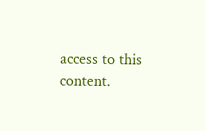access to this content.